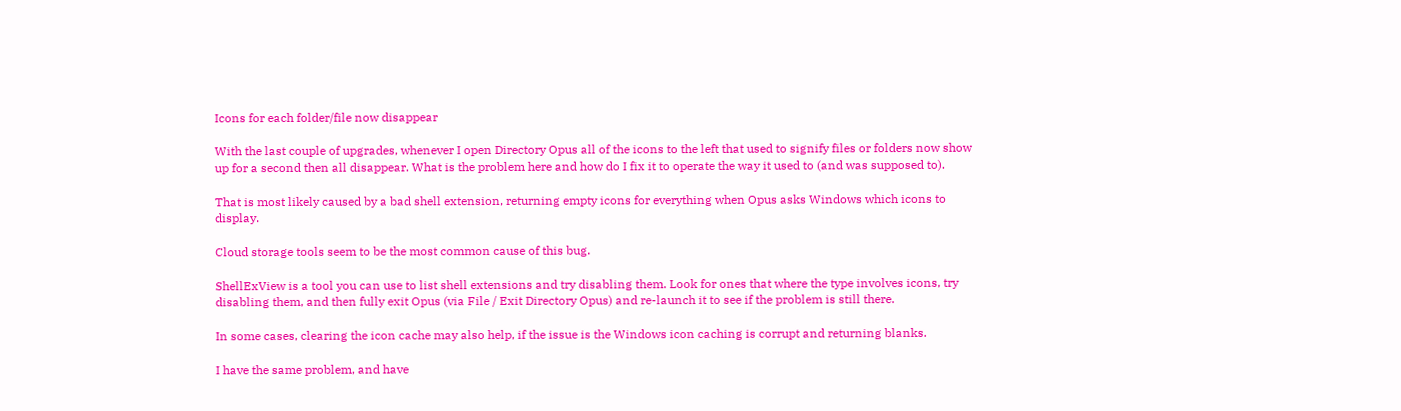Icons for each folder/file now disappear

With the last couple of upgrades, whenever I open Directory Opus all of the icons to the left that used to signify files or folders now show up for a second then all disappear. What is the problem here and how do I fix it to operate the way it used to (and was supposed to).

That is most likely caused by a bad shell extension, returning empty icons for everything when Opus asks Windows which icons to display.

Cloud storage tools seem to be the most common cause of this bug.

ShellExView is a tool you can use to list shell extensions and try disabling them. Look for ones that where the type involves icons, try disabling them, and then fully exit Opus (via File / Exit Directory Opus) and re-launch it to see if the problem is still there.

In some cases, clearing the icon cache may also help, if the issue is the Windows icon caching is corrupt and returning blanks.

I have the same problem, and have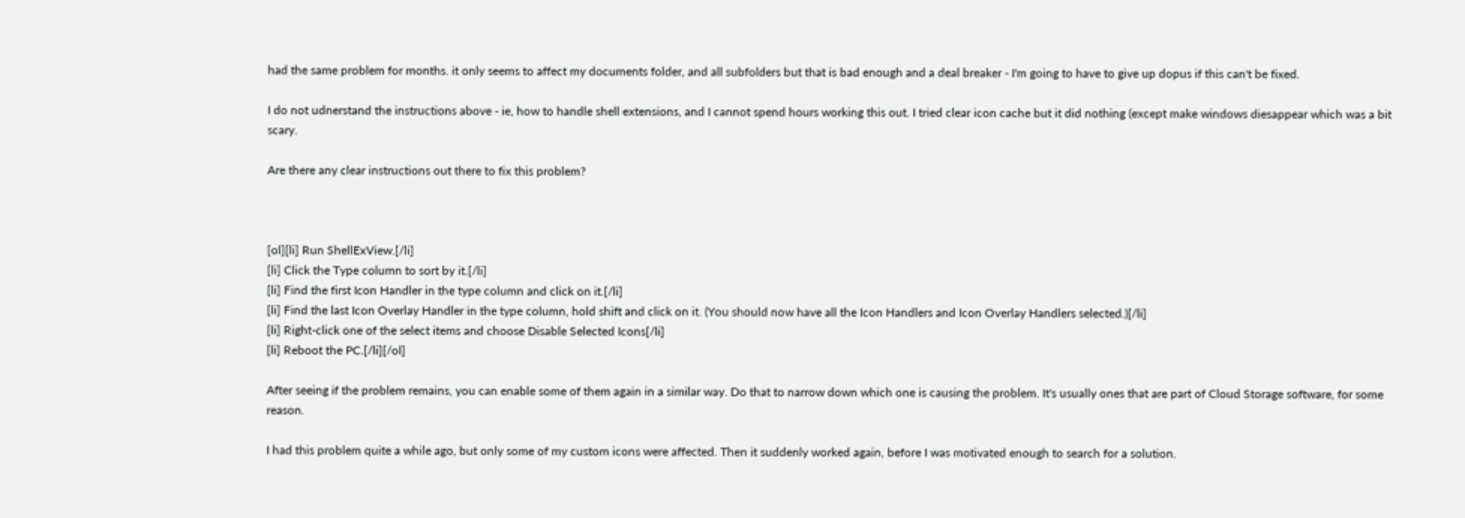had the same problem for months. it only seems to affect my documents folder, and all subfolders but that is bad enough and a deal breaker - I'm going to have to give up dopus if this can't be fixed.

I do not udnerstand the instructions above - ie, how to handle shell extensions, and I cannot spend hours working this out. I tried clear icon cache but it did nothing (except make windows diesappear which was a bit scary.

Are there any clear instructions out there to fix this problem?



[ol][li] Run ShellExView.[/li]
[li] Click the Type column to sort by it.[/li]
[li] Find the first Icon Handler in the type column and click on it.[/li]
[li] Find the last Icon Overlay Handler in the type column, hold shift and click on it. (You should now have all the Icon Handlers and Icon Overlay Handlers selected.)[/li]
[li] Right-click one of the select items and choose Disable Selected Icons[/li]
[li] Reboot the PC.[/li][/ol]

After seeing if the problem remains, you can enable some of them again in a similar way. Do that to narrow down which one is causing the problem. It's usually ones that are part of Cloud Storage software, for some reason.

I had this problem quite a while ago, but only some of my custom icons were affected. Then it suddenly worked again, before I was motivated enough to search for a solution.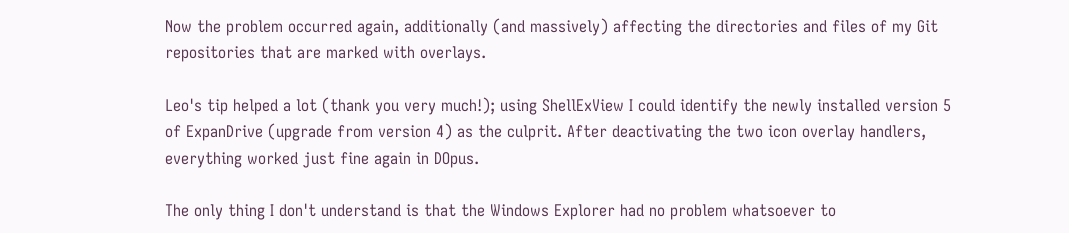Now the problem occurred again, additionally (and massively) affecting the directories and files of my Git repositories that are marked with overlays.

Leo's tip helped a lot (thank you very much!); using ShellExView I could identify the newly installed version 5 of ExpanDrive (upgrade from version 4) as the culprit. After deactivating the two icon overlay handlers, everything worked just fine again in DOpus.

The only thing I don't understand is that the Windows Explorer had no problem whatsoever to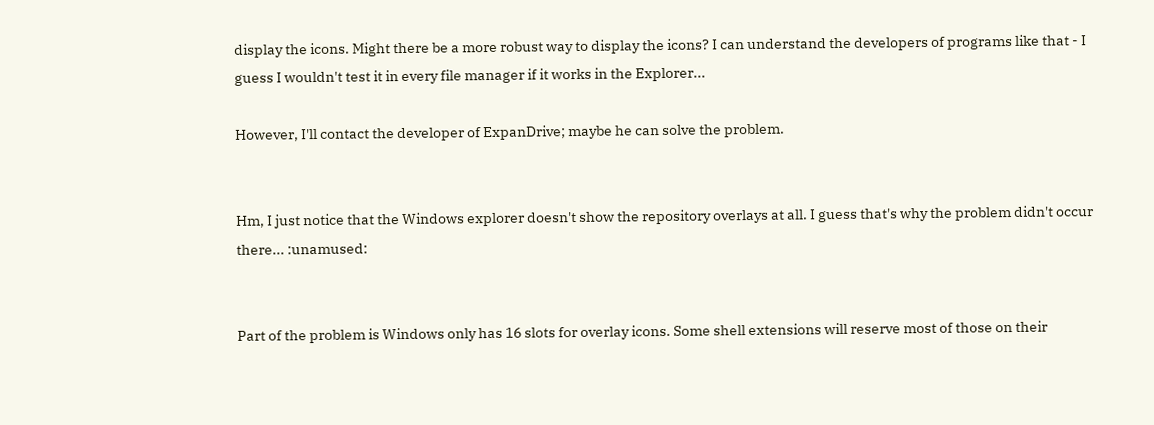display the icons. Might there be a more robust way to display the icons? I can understand the developers of programs like that - I guess I wouldn't test it in every file manager if it works in the Explorer...

However, I'll contact the developer of ExpanDrive; maybe he can solve the problem.


Hm, I just notice that the Windows explorer doesn't show the repository overlays at all. I guess that's why the problem didn't occur there... :unamused:


Part of the problem is Windows only has 16 slots for overlay icons. Some shell extensions will reserve most of those on their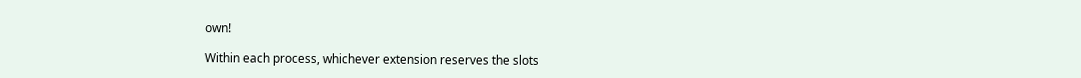own!

Within each process, whichever extension reserves the slots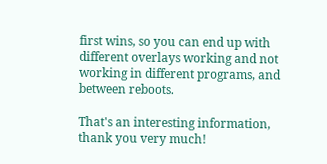first wins, so you can end up with different overlays working and not working in different programs, and between reboots.

That's an interesting information, thank you very much!